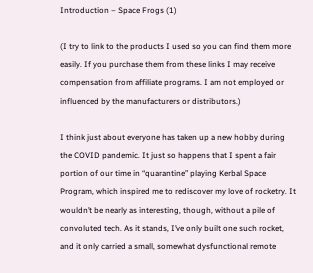Introduction – Space Frogs (1)

(I try to link to the products I used so you can find them more easily. If you purchase them from these links I may receive compensation from affiliate programs. I am not employed or influenced by the manufacturers or distributors.)

I think just about everyone has taken up a new hobby during the COVID pandemic. It just so happens that I spent a fair portion of our time in “quarantine” playing Kerbal Space Program, which inspired me to rediscover my love of rocketry. It wouldn’t be nearly as interesting, though, without a pile of convoluted tech. As it stands, I’ve only built one such rocket, and it only carried a small, somewhat dysfunctional remote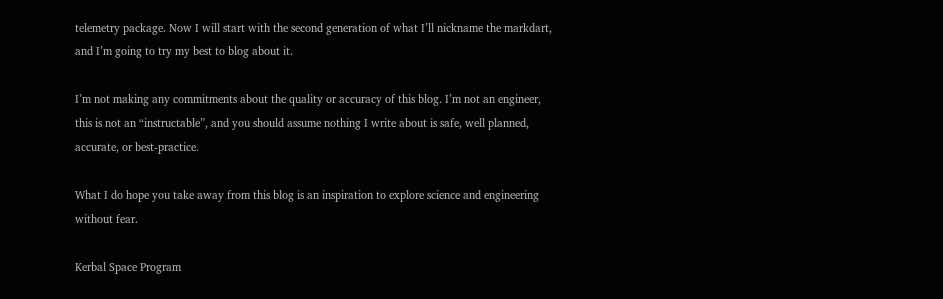telemetry package. Now I will start with the second generation of what I’ll nickname the markdart, and I’m going to try my best to blog about it.

I’m not making any commitments about the quality or accuracy of this blog. I’m not an engineer, this is not an “instructable”, and you should assume nothing I write about is safe, well planned, accurate, or best-practice.

What I do hope you take away from this blog is an inspiration to explore science and engineering without fear.

Kerbal Space Program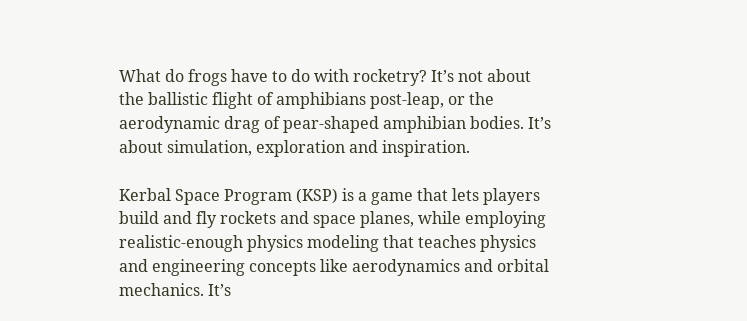What do frogs have to do with rocketry? It’s not about the ballistic flight of amphibians post-leap, or the aerodynamic drag of pear-shaped amphibian bodies. It’s about simulation, exploration and inspiration.

Kerbal Space Program (KSP) is a game that lets players build and fly rockets and space planes, while employing realistic-enough physics modeling that teaches physics and engineering concepts like aerodynamics and orbital mechanics. It’s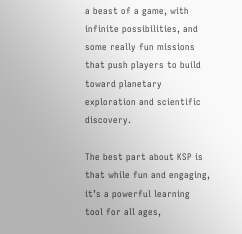a beast of a game, with infinite possibilities, and some really fun missions that push players to build toward planetary exploration and scientific discovery.

The best part about KSP is that while fun and engaging, it’s a powerful learning tool for all ages,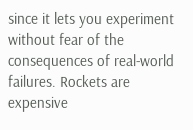since it lets you experiment without fear of the consequences of real-world failures. Rockets are expensive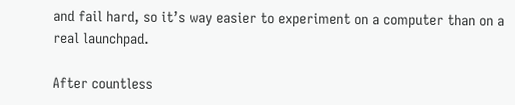and fail hard, so it’s way easier to experiment on a computer than on a real launchpad.

After countless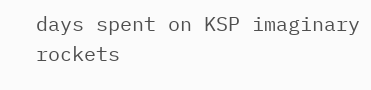days spent on KSP imaginary rockets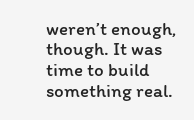weren’t enough, though. It was time to build something real.